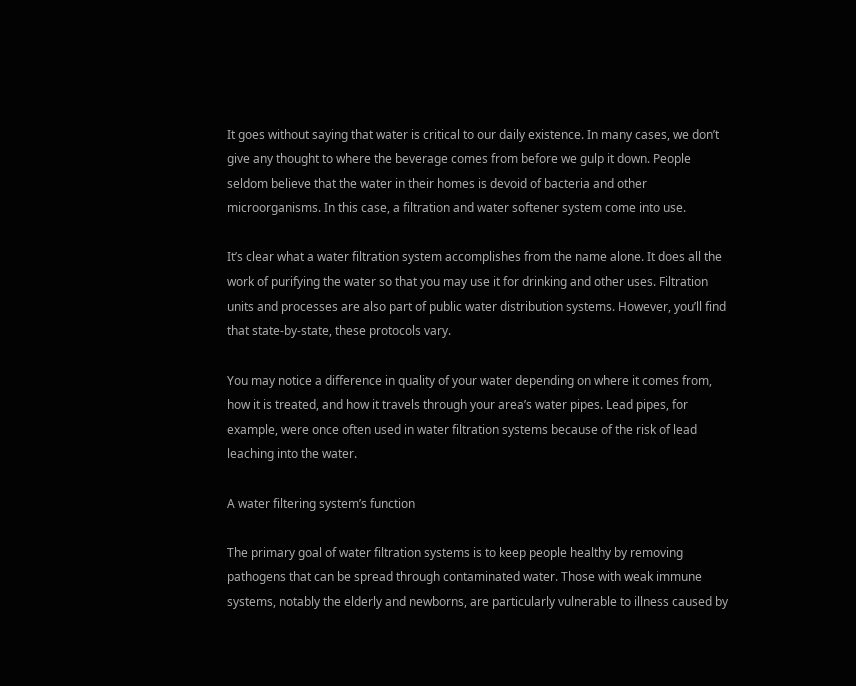It goes without saying that water is critical to our daily existence. In many cases, we don’t give any thought to where the beverage comes from before we gulp it down. People seldom believe that the water in their homes is devoid of bacteria and other microorganisms. In this case, a filtration and water softener system come into use.

It’s clear what a water filtration system accomplishes from the name alone. It does all the work of purifying the water so that you may use it for drinking and other uses. Filtration units and processes are also part of public water distribution systems. However, you’ll find that state-by-state, these protocols vary.

You may notice a difference in quality of your water depending on where it comes from, how it is treated, and how it travels through your area’s water pipes. Lead pipes, for example, were once often used in water filtration systems because of the risk of lead leaching into the water.

A water filtering system’s function

The primary goal of water filtration systems is to keep people healthy by removing pathogens that can be spread through contaminated water. Those with weak immune systems, notably the elderly and newborns, are particularly vulnerable to illness caused by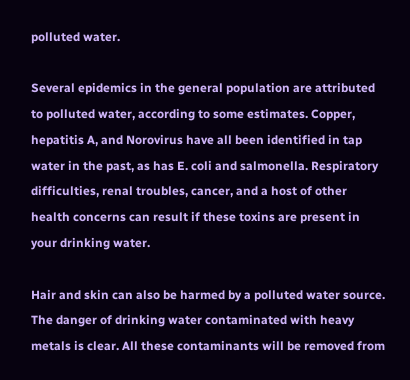polluted water.

Several epidemics in the general population are attributed to polluted water, according to some estimates. Copper, hepatitis A, and Norovirus have all been identified in tap water in the past, as has E. coli and salmonella. Respiratory difficulties, renal troubles, cancer, and a host of other health concerns can result if these toxins are present in your drinking water.

Hair and skin can also be harmed by a polluted water source. The danger of drinking water contaminated with heavy metals is clear. All these contaminants will be removed from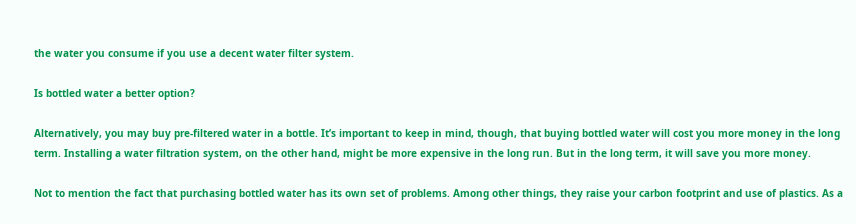the water you consume if you use a decent water filter system.

Is bottled water a better option?

Alternatively, you may buy pre-filtered water in a bottle. It’s important to keep in mind, though, that buying bottled water will cost you more money in the long term. Installing a water filtration system, on the other hand, might be more expensive in the long run. But in the long term, it will save you more money.

Not to mention the fact that purchasing bottled water has its own set of problems. Among other things, they raise your carbon footprint and use of plastics. As a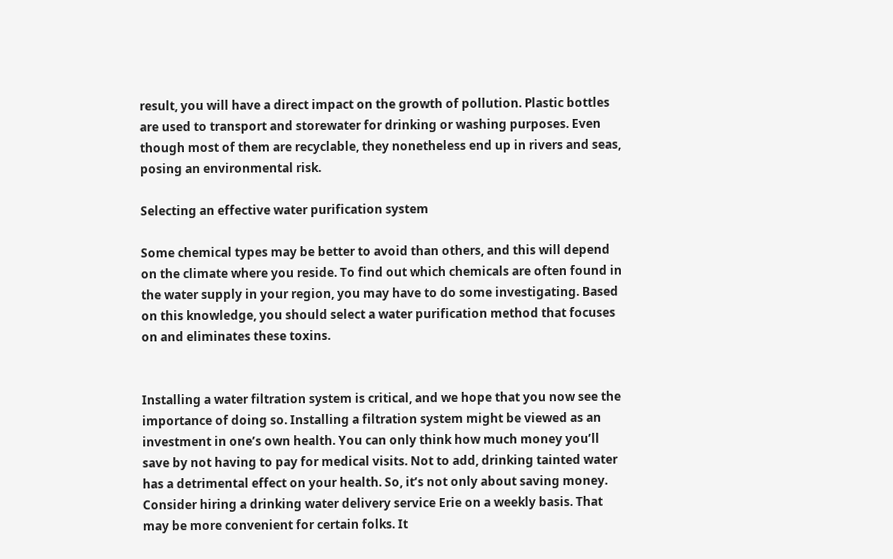result, you will have a direct impact on the growth of pollution. Plastic bottles are used to transport and storewater for drinking or washing purposes. Even though most of them are recyclable, they nonetheless end up in rivers and seas, posing an environmental risk.

Selecting an effective water purification system

Some chemical types may be better to avoid than others, and this will depend on the climate where you reside. To find out which chemicals are often found in the water supply in your region, you may have to do some investigating. Based on this knowledge, you should select a water purification method that focuses on and eliminates these toxins.


Installing a water filtration system is critical, and we hope that you now see the importance of doing so. Installing a filtration system might be viewed as an investment in one’s own health. You can only think how much money you’ll save by not having to pay for medical visits. Not to add, drinking tainted water has a detrimental effect on your health. So, it’s not only about saving money. Consider hiring a drinking water delivery service Erie on a weekly basis. That may be more convenient for certain folks. It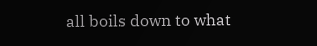all boils down to what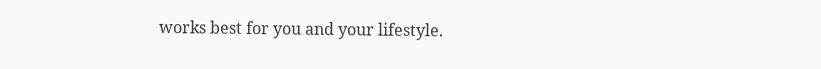works best for you and your lifestyle.